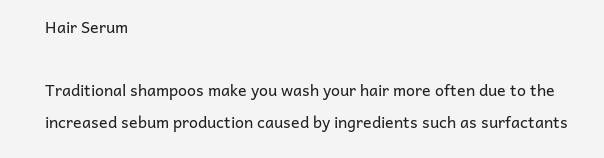Hair Serum

Traditional shampoos make you wash your hair more often due to the increased sebum production caused by ingredients such as surfactants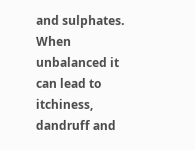and sulphates. When unbalanced it can lead to itchiness, dandruff and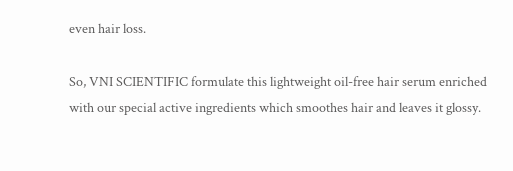even hair loss.

So, VNI SCIENTIFIC formulate this lightweight oil-free hair serum enriched with our special active ingredients which smoothes hair and leaves it glossy.